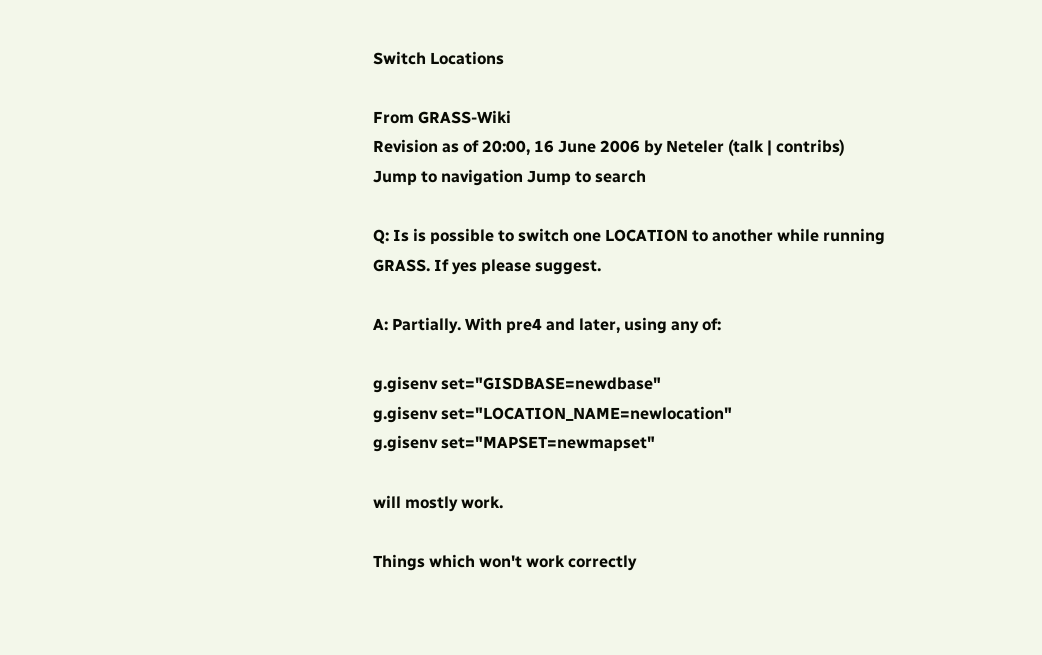Switch Locations

From GRASS-Wiki
Revision as of 20:00, 16 June 2006 by Neteler (talk | contribs)
Jump to navigation Jump to search

Q: Is is possible to switch one LOCATION to another while running GRASS. If yes please suggest.

A: Partially. With pre4 and later, using any of:

g.gisenv set="GISDBASE=newdbase"
g.gisenv set="LOCATION_NAME=newlocation"
g.gisenv set="MAPSET=newmapset"

will mostly work.

Things which won't work correctly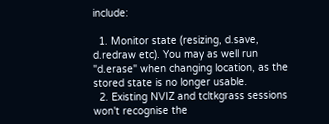include:

  1. Monitor state (resizing, d.save, d.redraw etc). You may as well run "d.erase" when changing location, as the stored state is no longer usable.
  2. Existing NVIZ and tcltkgrass sessions won't recognise the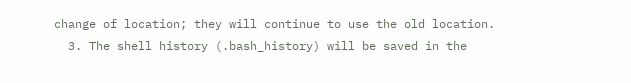change of location; they will continue to use the old location.
  3. The shell history (.bash_history) will be saved in the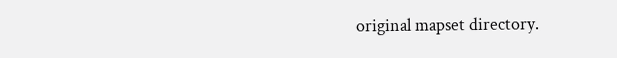original mapset directory.